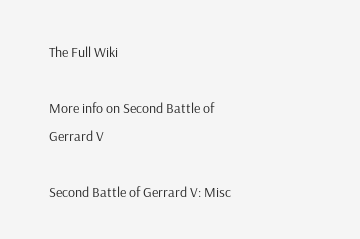The Full Wiki

More info on Second Battle of Gerrard V

Second Battle of Gerrard V: Misc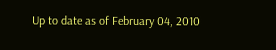Up to date as of February 04, 2010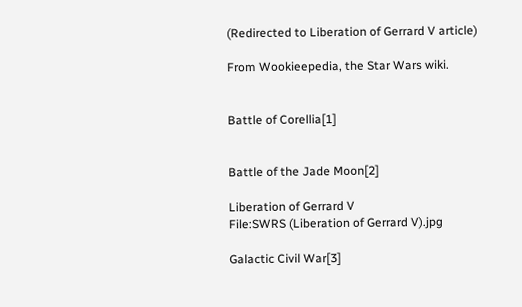(Redirected to Liberation of Gerrard V article)

From Wookieepedia, the Star Wars wiki.


Battle of Corellia[1]


Battle of the Jade Moon[2]

Liberation of Gerrard V
File:SWRS (Liberation of Gerrard V).jpg

Galactic Civil War[3]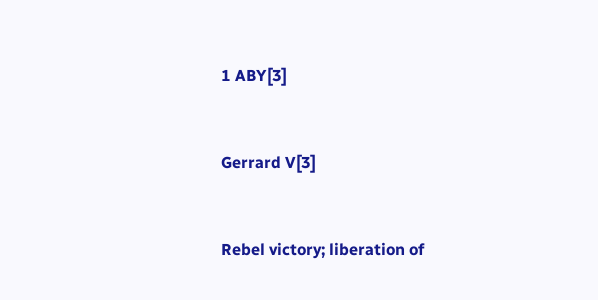1 ABY[3]


Gerrard V[3]


Rebel victory; liberation of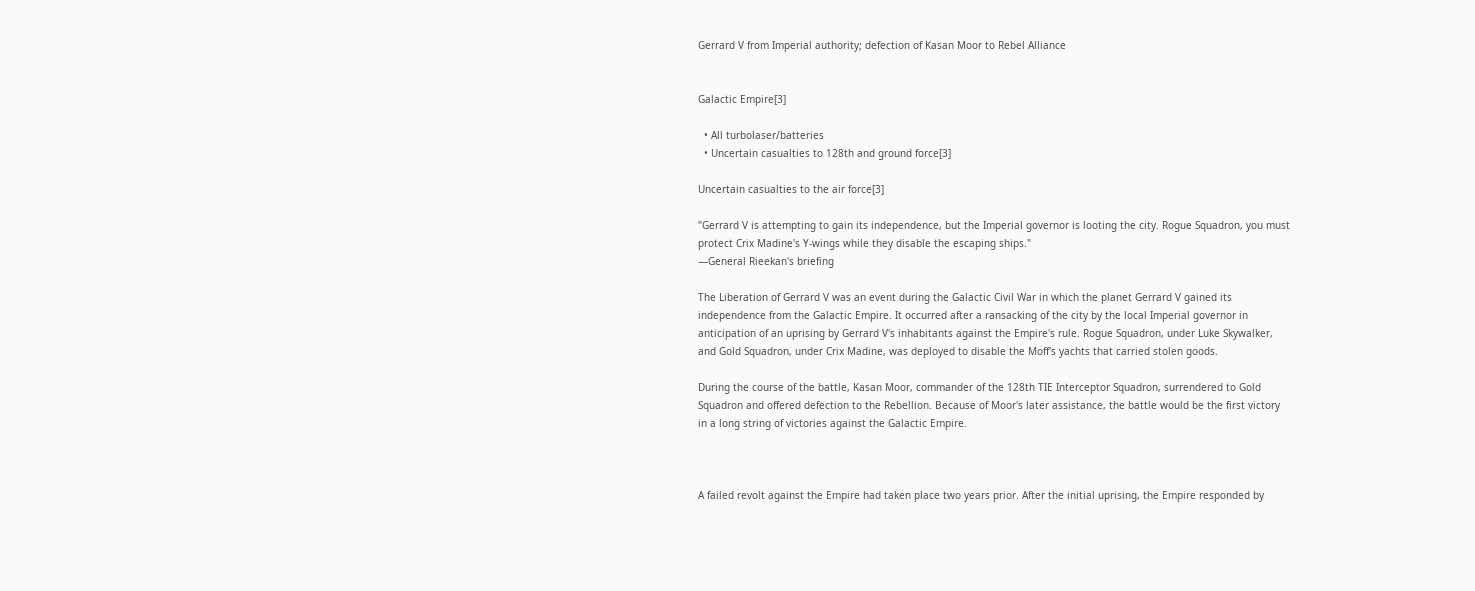Gerrard V from Imperial authority; defection of Kasan Moor to Rebel Alliance


Galactic Empire[3]

  • All turbolaser/batteries
  • Uncertain casualties to 128th and ground force[3]

Uncertain casualties to the air force[3]

"Gerrard V is attempting to gain its independence, but the Imperial governor is looting the city. Rogue Squadron, you must protect Crix Madine's Y-wings while they disable the escaping ships."
―General Rieekan's briefing

The Liberation of Gerrard V was an event during the Galactic Civil War in which the planet Gerrard V gained its independence from the Galactic Empire. It occurred after a ransacking of the city by the local Imperial governor in anticipation of an uprising by Gerrard V's inhabitants against the Empire's rule. Rogue Squadron, under Luke Skywalker, and Gold Squadron, under Crix Madine, was deployed to disable the Moff's yachts that carried stolen goods.

During the course of the battle, Kasan Moor, commander of the 128th TIE Interceptor Squadron, surrendered to Gold Squadron and offered defection to the Rebellion. Because of Moor's later assistance, the battle would be the first victory in a long string of victories against the Galactic Empire.



A failed revolt against the Empire had taken place two years prior. After the initial uprising, the Empire responded by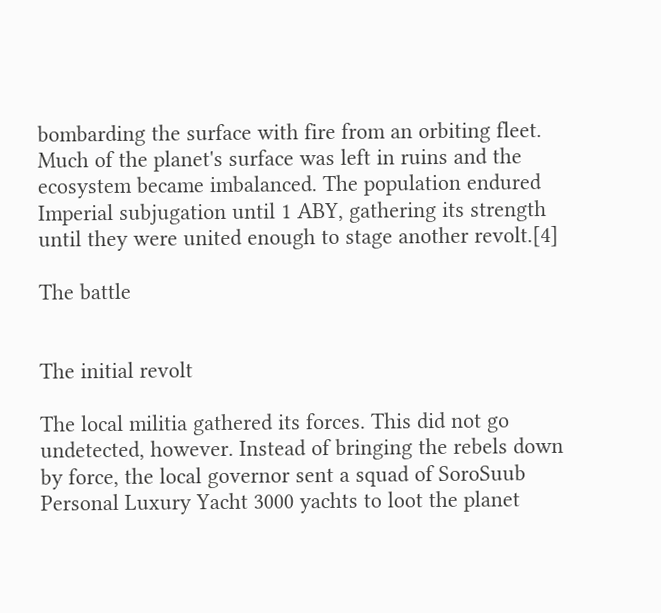bombarding the surface with fire from an orbiting fleet. Much of the planet's surface was left in ruins and the ecosystem became imbalanced. The population endured Imperial subjugation until 1 ABY, gathering its strength until they were united enough to stage another revolt.[4]

The battle


The initial revolt

The local militia gathered its forces. This did not go undetected, however. Instead of bringing the rebels down by force, the local governor sent a squad of SoroSuub Personal Luxury Yacht 3000 yachts to loot the planet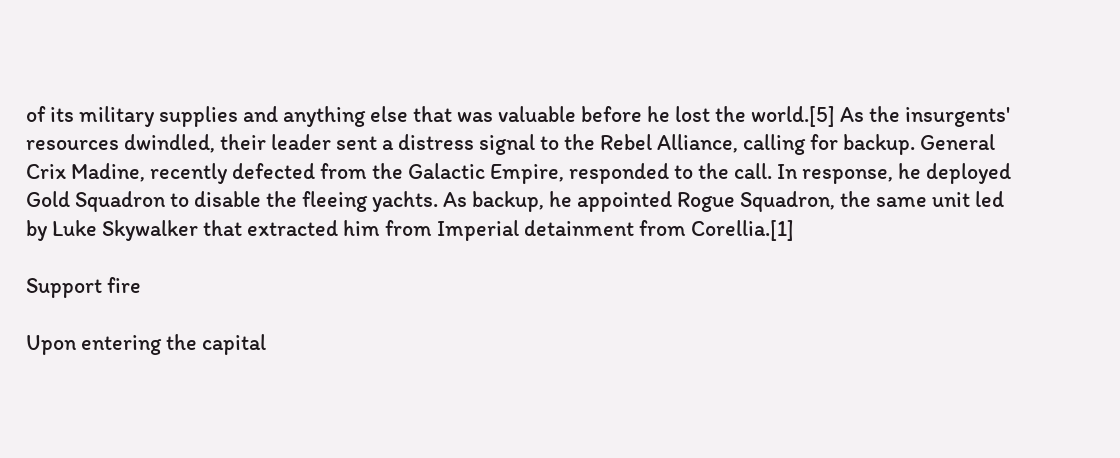of its military supplies and anything else that was valuable before he lost the world.[5] As the insurgents' resources dwindled, their leader sent a distress signal to the Rebel Alliance, calling for backup. General Crix Madine, recently defected from the Galactic Empire, responded to the call. In response, he deployed Gold Squadron to disable the fleeing yachts. As backup, he appointed Rogue Squadron, the same unit led by Luke Skywalker that extracted him from Imperial detainment from Corellia.[1]

Support fire

Upon entering the capital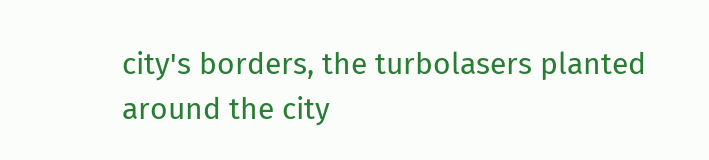city's borders, the turbolasers planted around the city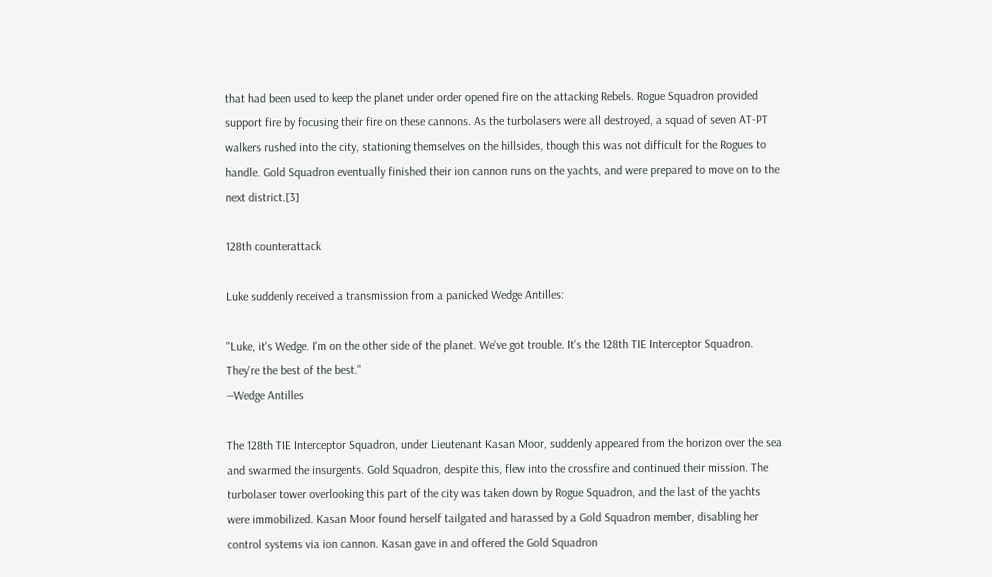that had been used to keep the planet under order opened fire on the attacking Rebels. Rogue Squadron provided support fire by focusing their fire on these cannons. As the turbolasers were all destroyed, a squad of seven AT-PT walkers rushed into the city, stationing themselves on the hillsides, though this was not difficult for the Rogues to handle. Gold Squadron eventually finished their ion cannon runs on the yachts, and were prepared to move on to the next district.[3]

128th counterattack

Luke suddenly received a transmission from a panicked Wedge Antilles:

"Luke, it's Wedge. I'm on the other side of the planet. We've got trouble. It's the 128th TIE Interceptor Squadron. They're the best of the best."
―Wedge Antilles

The 128th TIE Interceptor Squadron, under Lieutenant Kasan Moor, suddenly appeared from the horizon over the sea and swarmed the insurgents. Gold Squadron, despite this, flew into the crossfire and continued their mission. The turbolaser tower overlooking this part of the city was taken down by Rogue Squadron, and the last of the yachts were immobilized. Kasan Moor found herself tailgated and harassed by a Gold Squadron member, disabling her control systems via ion cannon. Kasan gave in and offered the Gold Squadron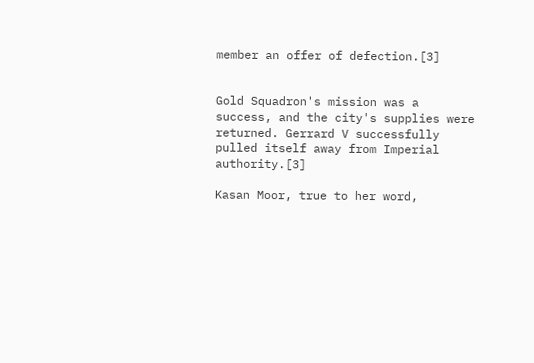member an offer of defection.[3]


Gold Squadron's mission was a success, and the city's supplies were returned. Gerrard V successfully pulled itself away from Imperial authority.[3]

Kasan Moor, true to her word,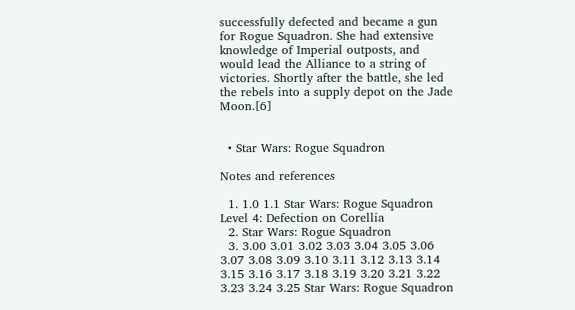successfully defected and became a gun for Rogue Squadron. She had extensive knowledge of Imperial outposts, and would lead the Alliance to a string of victories. Shortly after the battle, she led the rebels into a supply depot on the Jade Moon.[6]


  • Star Wars: Rogue Squadron

Notes and references

  1. 1.0 1.1 Star Wars: Rogue Squadron Level 4: Defection on Corellia
  2. Star Wars: Rogue Squadron
  3. 3.00 3.01 3.02 3.03 3.04 3.05 3.06 3.07 3.08 3.09 3.10 3.11 3.12 3.13 3.14 3.15 3.16 3.17 3.18 3.19 3.20 3.21 3.22 3.23 3.24 3.25 Star Wars: Rogue Squadron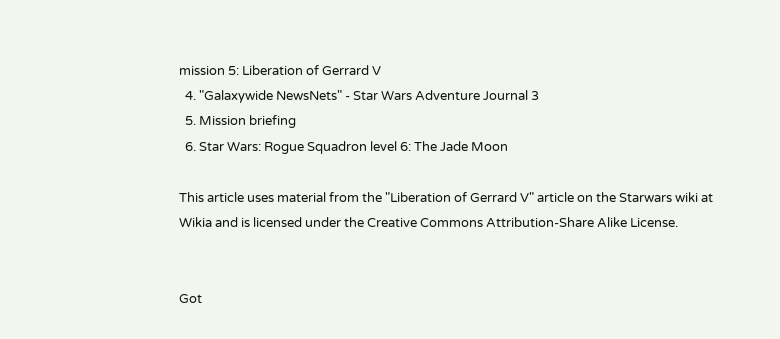mission 5: Liberation of Gerrard V
  4. "Galaxywide NewsNets" - Star Wars Adventure Journal 3
  5. Mission briefing
  6. Star Wars: Rogue Squadron level 6: The Jade Moon

This article uses material from the "Liberation of Gerrard V" article on the Starwars wiki at Wikia and is licensed under the Creative Commons Attribution-Share Alike License.


Got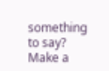something to say? Make a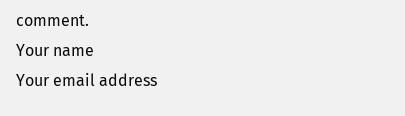comment.
Your name
Your email address